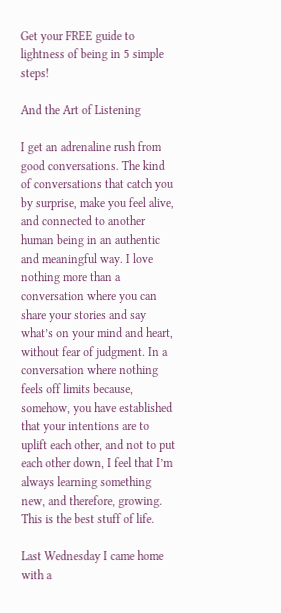Get your FREE guide to lightness of being in 5 simple steps!

And the Art of Listening

I get an adrenaline rush from good conversations. The kind of conversations that catch you by surprise, make you feel alive, and connected to another human being in an authentic and meaningful way. I love nothing more than a conversation where you can share your stories and say what’s on your mind and heart, without fear of judgment. In a conversation where nothing feels off limits because, somehow, you have established that your intentions are to uplift each other, and not to put each other down, I feel that I’m always learning something new, and therefore, growing. This is the best stuff of life.

Last Wednesday I came home with a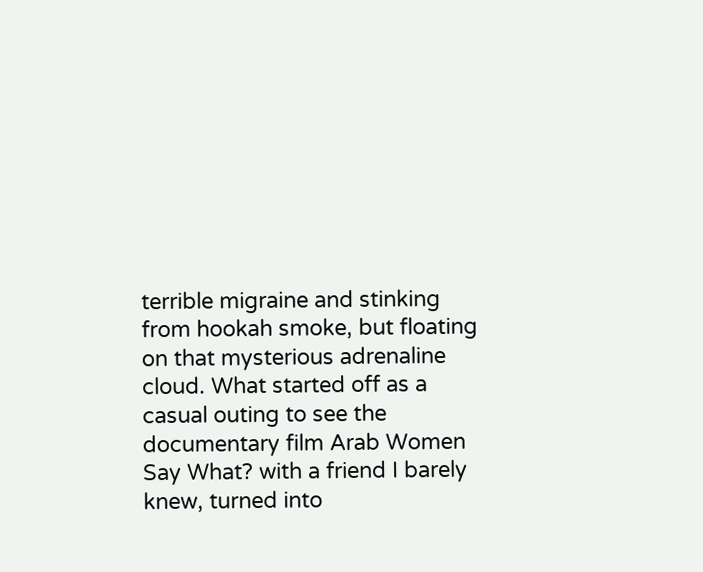terrible migraine and stinking from hookah smoke, but floating on that mysterious adrenaline cloud. What started off as a casual outing to see the documentary film Arab Women Say What? with a friend I barely knew, turned into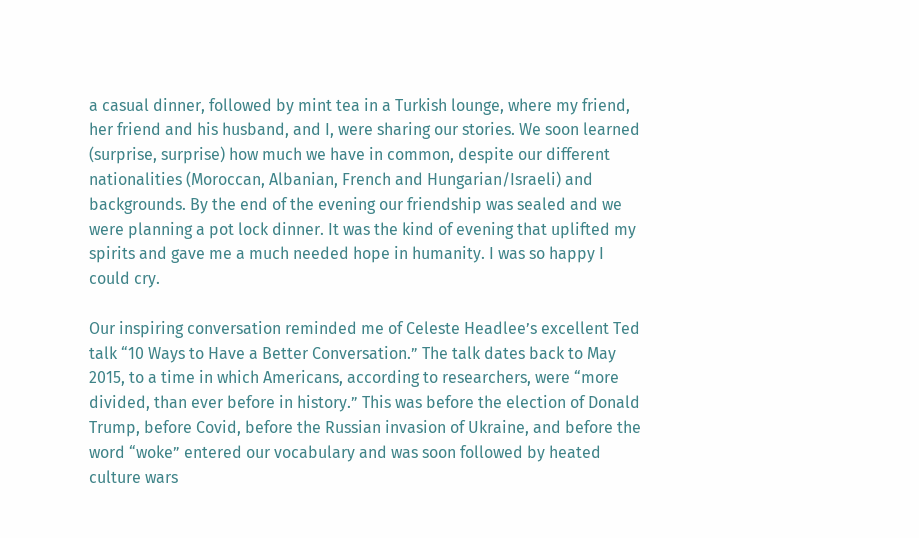a casual dinner, followed by mint tea in a Turkish lounge, where my friend, her friend and his husband, and I, were sharing our stories. We soon learned (surprise, surprise) how much we have in common, despite our different nationalities (Moroccan, Albanian, French and Hungarian/Israeli) and backgrounds. By the end of the evening our friendship was sealed and we were planning a pot lock dinner. It was the kind of evening that uplifted my spirits and gave me a much needed hope in humanity. I was so happy I could cry.

Our inspiring conversation reminded me of Celeste Headlee’s excellent Ted talk “10 Ways to Have a Better Conversation.” The talk dates back to May 2015, to a time in which Americans, according to researchers, were “more divided, than ever before in history.” This was before the election of Donald Trump, before Covid, before the Russian invasion of Ukraine, and before the word “woke” entered our vocabulary and was soon followed by heated culture wars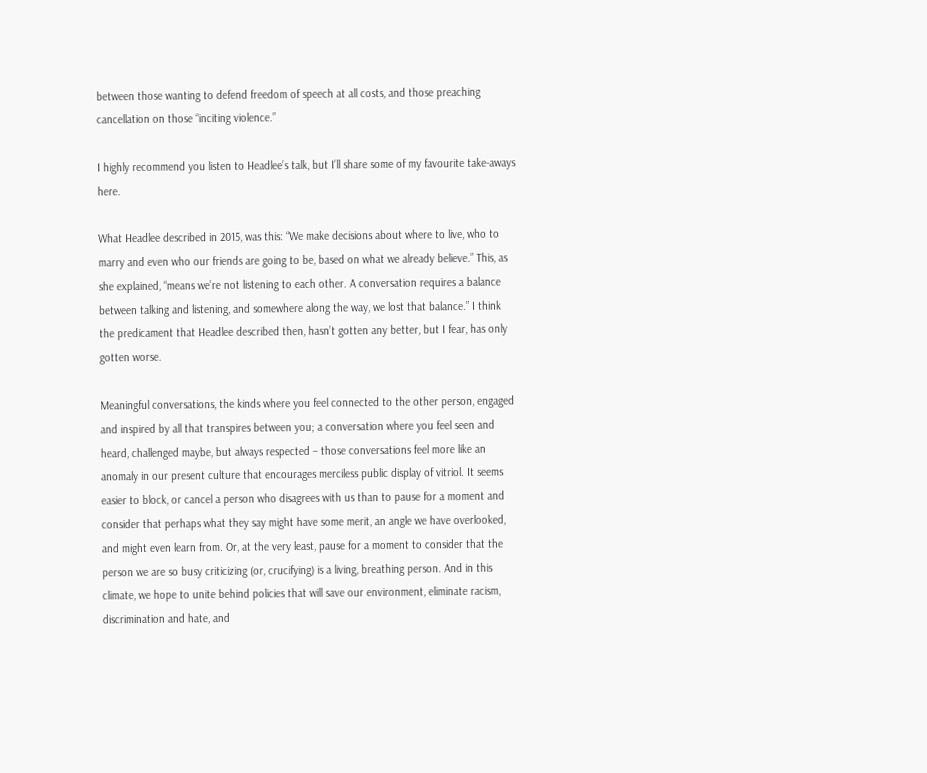between those wanting to defend freedom of speech at all costs, and those preaching cancellation on those “inciting violence.”

I highly recommend you listen to Headlee’s talk, but I’ll share some of my favourite take-aways here.

What Headlee described in 2015, was this: “We make decisions about where to live, who to marry and even who our friends are going to be, based on what we already believe.” This, as she explained, “means we’re not listening to each other. A conversation requires a balance between talking and listening, and somewhere along the way, we lost that balance.” I think the predicament that Headlee described then, hasn’t gotten any better, but I fear, has only gotten worse.

Meaningful conversations, the kinds where you feel connected to the other person, engaged and inspired by all that transpires between you; a conversation where you feel seen and heard, challenged maybe, but always respected – those conversations feel more like an anomaly in our present culture that encourages merciless public display of vitriol. It seems easier to block, or cancel a person who disagrees with us than to pause for a moment and consider that perhaps what they say might have some merit, an angle we have overlooked, and might even learn from. Or, at the very least, pause for a moment to consider that the person we are so busy criticizing (or, crucifying) is a living, breathing person. And in this climate, we hope to unite behind policies that will save our environment, eliminate racism, discrimination and hate, and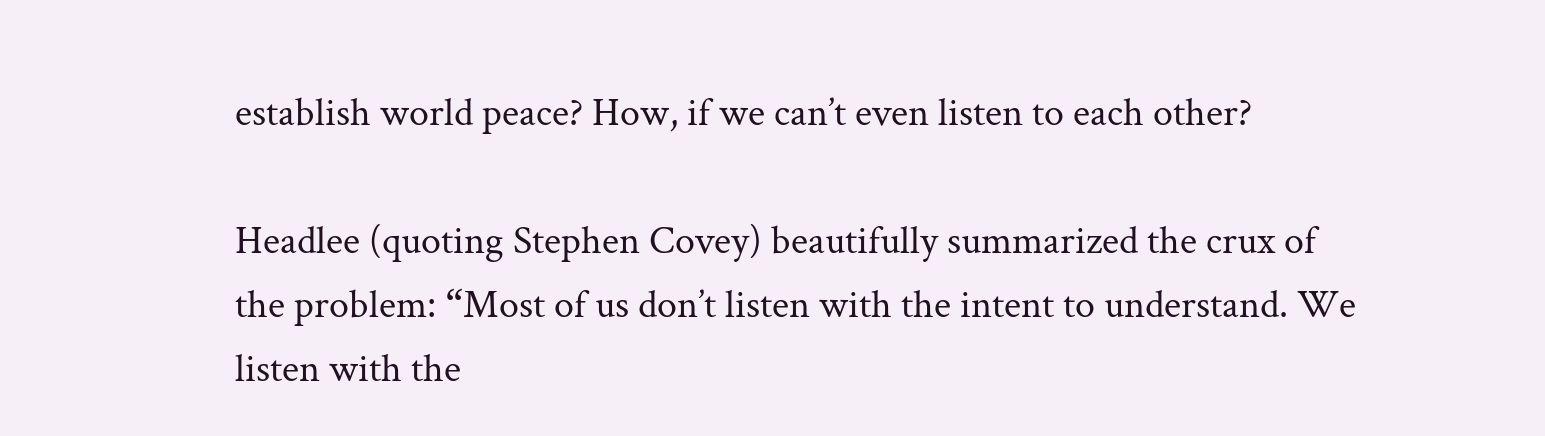establish world peace? How, if we can’t even listen to each other?

Headlee (quoting Stephen Covey) beautifully summarized the crux of the problem: “Most of us don’t listen with the intent to understand. We listen with the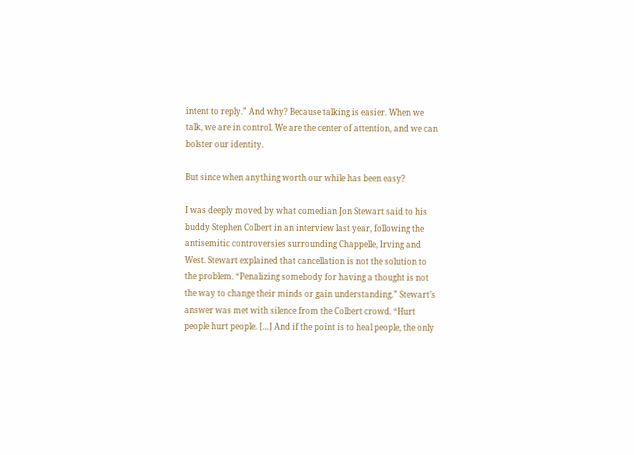intent to reply.” And why? Because talking is easier. When we talk, we are in control. We are the center of attention, and we can bolster our identity.

But since when anything worth our while has been easy?

I was deeply moved by what comedian Jon Stewart said to his buddy Stephen Colbert in an interview last year, following the antisemitic controversies surrounding Chappelle, Irving and West. Stewart explained that cancellation is not the solution to the problem. “Penalizing somebody for having a thought is not the way to change their minds or gain understanding.” Stewart’s answer was met with silence from the Colbert crowd. “Hurt people hurt people. […] And if the point is to heal people, the only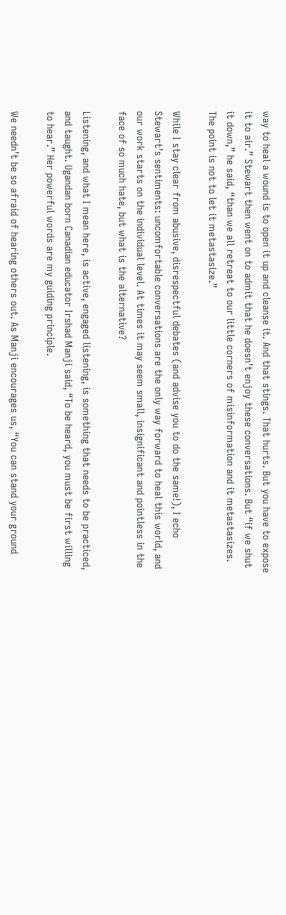way to heal a wound is to open it up and cleanse it. And that stings. That hurts. But you have to expose it to air.” Stewart then went on to admit that he doesn’t enjoy these conversations. But “if we shut it down,” he said, “than we all retreat to our little corners of misinformation and it metastasizes. The point is not to let it metastasize.”

While I stay clear from abusive, disrespectful debates (and advise you to do the same!), I echo Stewart’s sentiments: uncomfortable conversations are the only way forward to heal this world, and our work starts on the individual level. At times it may seem small, insignificant and pointless in the face of so much hate, but what is the alternative?

Listening, and what I mean here, is active, engaged listening, is something that needs to be practiced, and taught. Ugandan born Canadian educator Irshad Manji said, “To be heard, you must be first willing to hear.” Her powerful words are my guiding principle.

We needn’t be so afraid of hearing others out. As Manji encourages us, “You can stand your ground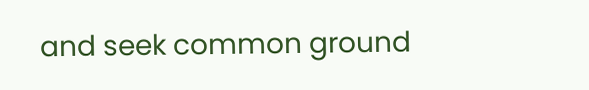and seek common ground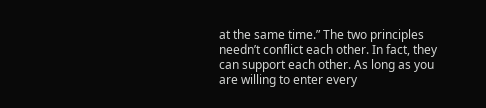at the same time.” The two principles needn’t conflict each other. In fact, they can support each other. As long as you are willing to enter every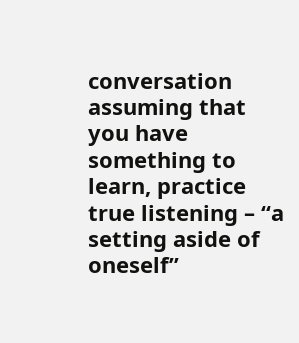conversation assuming that you have something to learn, practice true listening – “a setting aside of oneself”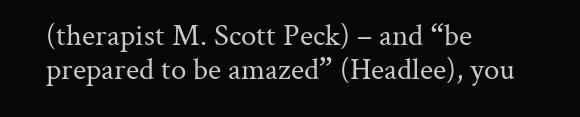(therapist M. Scott Peck) – and “be prepared to be amazed” (Headlee), you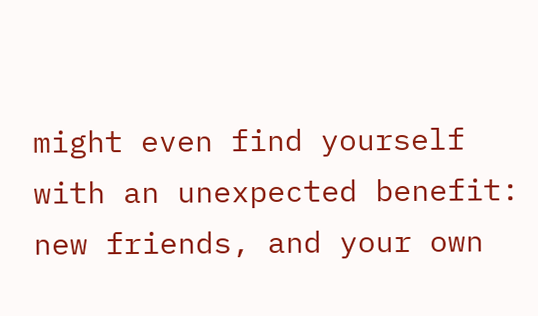might even find yourself with an unexpected benefit: new friends, and your own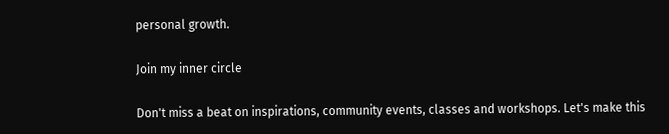personal growth.

Join my inner circle

Don't miss a beat on inspirations, community events, classes and workshops. Let's make this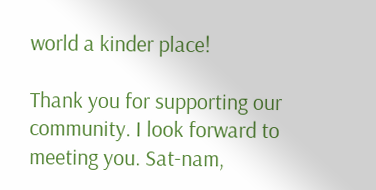world a kinder place!

Thank you for supporting our community. I look forward to meeting you. Sat-nam,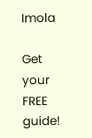Imola

Get your FREE guide!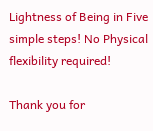Lightness of Being in Five simple steps! No Physical flexibility required!

Thank you for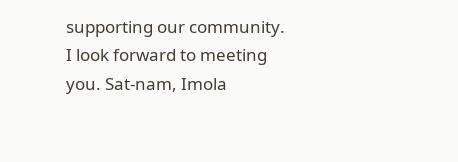supporting our community. I look forward to meeting you. Sat-nam, Imola